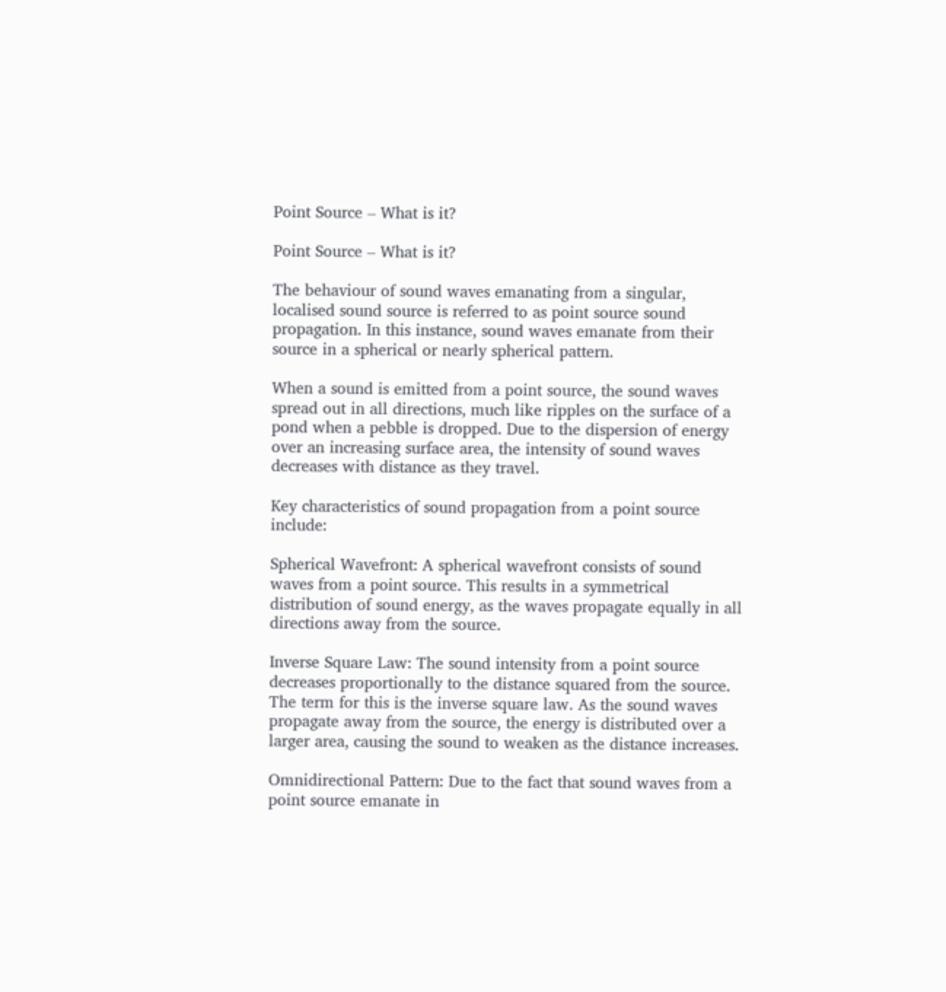Point Source – What is it?

Point Source – What is it?

The behaviour of sound waves emanating from a singular, localised sound source is referred to as point source sound propagation. In this instance, sound waves emanate from their source in a spherical or nearly spherical pattern.

When a sound is emitted from a point source, the sound waves spread out in all directions, much like ripples on the surface of a pond when a pebble is dropped. Due to the dispersion of energy over an increasing surface area, the intensity of sound waves decreases with distance as they travel.

Key characteristics of sound propagation from a point source include:

Spherical Wavefront: A spherical wavefront consists of sound waves from a point source. This results in a symmetrical distribution of sound energy, as the waves propagate equally in all directions away from the source.

Inverse Square Law: The sound intensity from a point source decreases proportionally to the distance squared from the source. The term for this is the inverse square law. As the sound waves propagate away from the source, the energy is distributed over a larger area, causing the sound to weaken as the distance increases.

Omnidirectional Pattern: Due to the fact that sound waves from a point source emanate in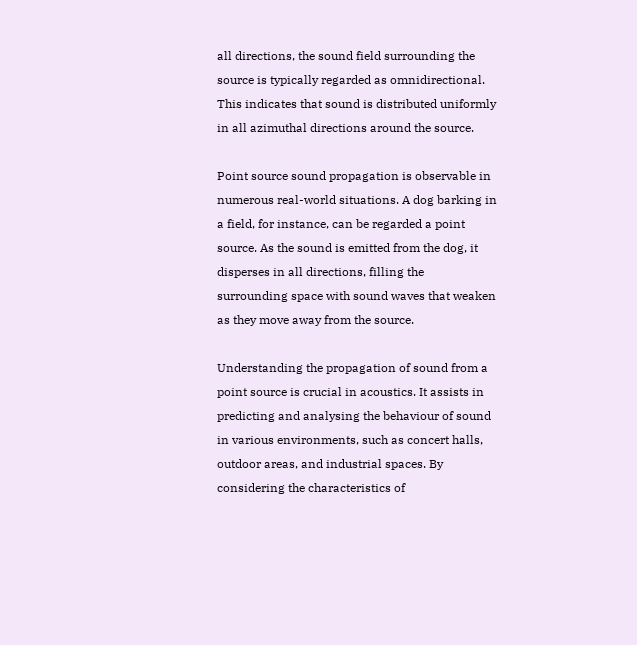all directions, the sound field surrounding the source is typically regarded as omnidirectional. This indicates that sound is distributed uniformly in all azimuthal directions around the source.

Point source sound propagation is observable in numerous real-world situations. A dog barking in a field, for instance, can be regarded a point source. As the sound is emitted from the dog, it disperses in all directions, filling the surrounding space with sound waves that weaken as they move away from the source.

Understanding the propagation of sound from a point source is crucial in acoustics. It assists in predicting and analysing the behaviour of sound in various environments, such as concert halls, outdoor areas, and industrial spaces. By considering the characteristics of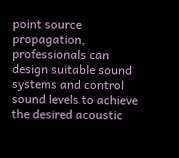point source propagation, professionals can design suitable sound systems and control sound levels to achieve the desired acoustic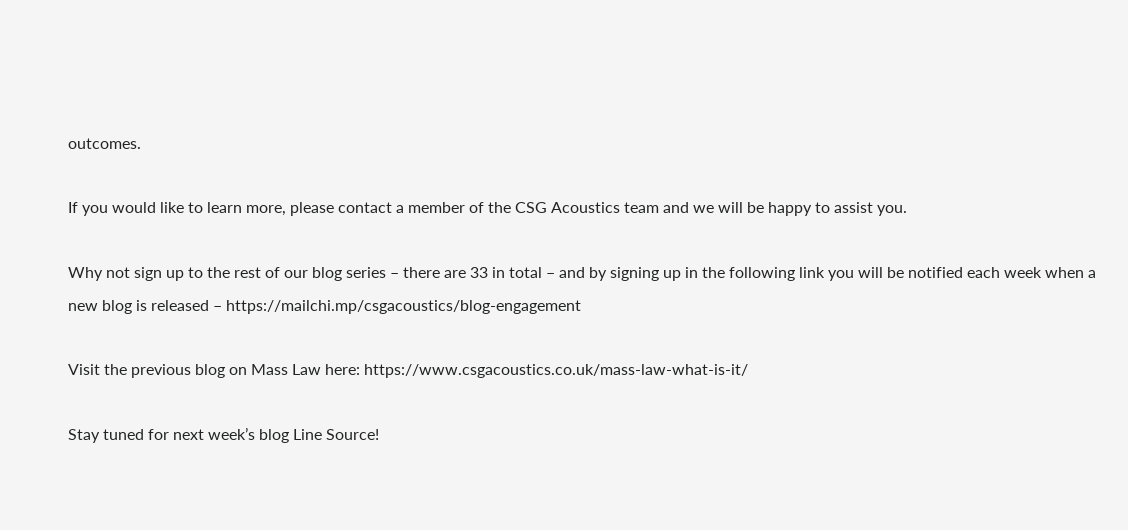outcomes.

If you would like to learn more, please contact a member of the CSG Acoustics team and we will be happy to assist you.

Why not sign up to the rest of our blog series – there are 33 in total – and by signing up in the following link you will be notified each week when a new blog is released – https://mailchi.mp/csgacoustics/blog-engagement

Visit the previous blog on Mass Law here: https://www.csgacoustics.co.uk/mass-law-what-is-it/

Stay tuned for next week’s blog Line Source!